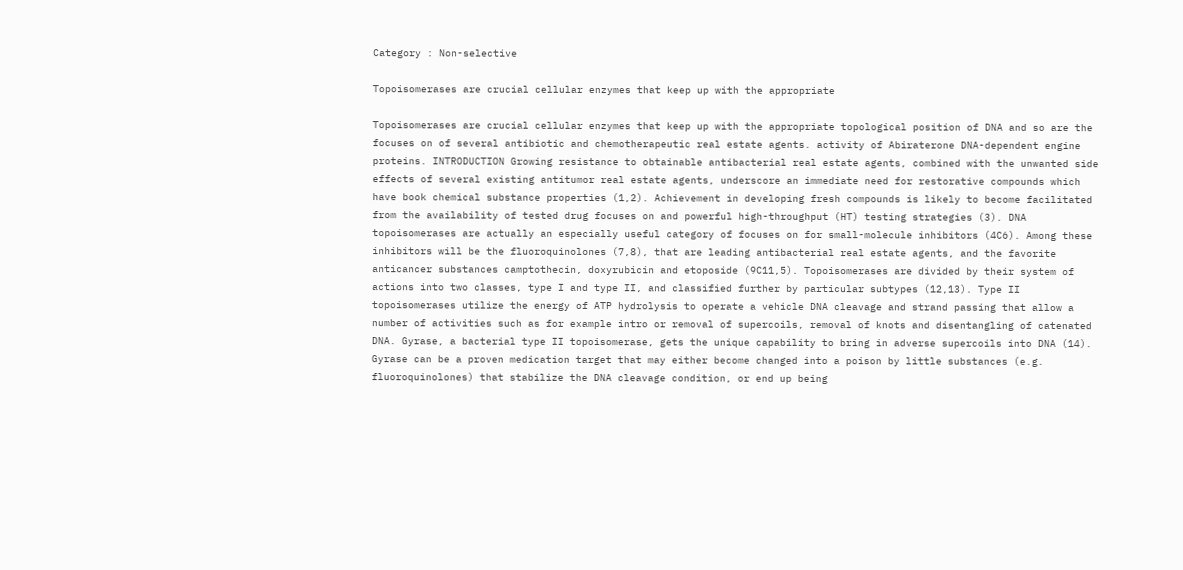Category : Non-selective

Topoisomerases are crucial cellular enzymes that keep up with the appropriate

Topoisomerases are crucial cellular enzymes that keep up with the appropriate topological position of DNA and so are the focuses on of several antibiotic and chemotherapeutic real estate agents. activity of Abiraterone DNA-dependent engine proteins. INTRODUCTION Growing resistance to obtainable antibacterial real estate agents, combined with the unwanted side effects of several existing antitumor real estate agents, underscore an immediate need for restorative compounds which have book chemical substance properties (1,2). Achievement in developing fresh compounds is likely to become facilitated from the availability of tested drug focuses on and powerful high-throughput (HT) testing strategies (3). DNA topoisomerases are actually an especially useful category of focuses on for small-molecule inhibitors (4C6). Among these inhibitors will be the fluoroquinolones (7,8), that are leading antibacterial real estate agents, and the favorite anticancer substances camptothecin, doxyrubicin and etoposide (9C11,5). Topoisomerases are divided by their system of actions into two classes, type I and type II, and classified further by particular subtypes (12,13). Type II topoisomerases utilize the energy of ATP hydrolysis to operate a vehicle DNA cleavage and strand passing that allow a number of activities such as for example intro or removal of supercoils, removal of knots and disentangling of catenated DNA. Gyrase, a bacterial type II topoisomerase, gets the unique capability to bring in adverse supercoils into DNA (14). Gyrase can be a proven medication target that may either become changed into a poison by little substances (e.g. fluoroquinolones) that stabilize the DNA cleavage condition, or end up being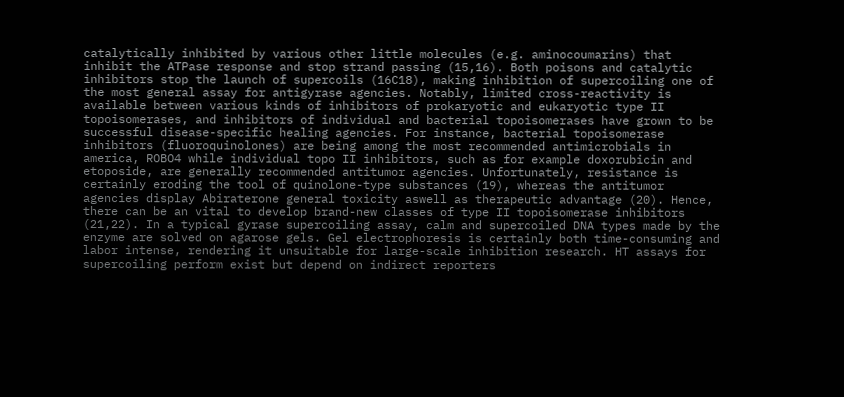catalytically inhibited by various other little molecules (e.g. aminocoumarins) that inhibit the ATPase response and stop strand passing (15,16). Both poisons and catalytic inhibitors stop the launch of supercoils (16C18), making inhibition of supercoiling one of the most general assay for antigyrase agencies. Notably, limited cross-reactivity is available between various kinds of inhibitors of prokaryotic and eukaryotic type II topoisomerases, and inhibitors of individual and bacterial topoisomerases have grown to be successful disease-specific healing agencies. For instance, bacterial topoisomerase inhibitors (fluoroquinolones) are being among the most recommended antimicrobials in america, ROBO4 while individual topo II inhibitors, such as for example doxorubicin and etoposide, are generally recommended antitumor agencies. Unfortunately, resistance is certainly eroding the tool of quinolone-type substances (19), whereas the antitumor agencies display Abiraterone general toxicity aswell as therapeutic advantage (20). Hence, there can be an vital to develop brand-new classes of type II topoisomerase inhibitors (21,22). In a typical gyrase supercoiling assay, calm and supercoiled DNA types made by the enzyme are solved on agarose gels. Gel electrophoresis is certainly both time-consuming and labor intense, rendering it unsuitable for large-scale inhibition research. HT assays for supercoiling perform exist but depend on indirect reporters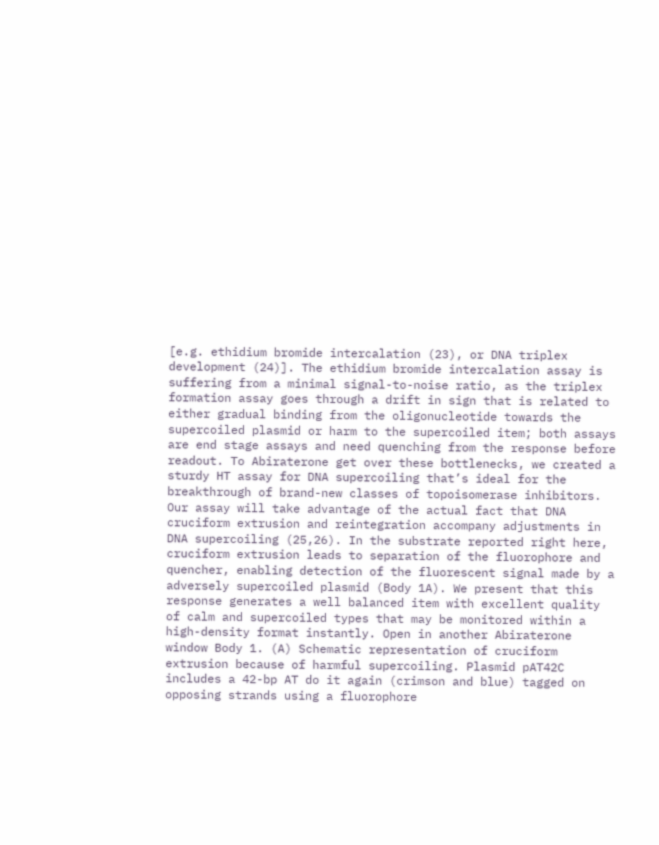[e.g. ethidium bromide intercalation (23), or DNA triplex development (24)]. The ethidium bromide intercalation assay is suffering from a minimal signal-to-noise ratio, as the triplex formation assay goes through a drift in sign that is related to either gradual binding from the oligonucleotide towards the supercoiled plasmid or harm to the supercoiled item; both assays are end stage assays and need quenching from the response before readout. To Abiraterone get over these bottlenecks, we created a sturdy HT assay for DNA supercoiling that’s ideal for the breakthrough of brand-new classes of topoisomerase inhibitors. Our assay will take advantage of the actual fact that DNA cruciform extrusion and reintegration accompany adjustments in DNA supercoiling (25,26). In the substrate reported right here, cruciform extrusion leads to separation of the fluorophore and quencher, enabling detection of the fluorescent signal made by a adversely supercoiled plasmid (Body 1A). We present that this response generates a well balanced item with excellent quality of calm and supercoiled types that may be monitored within a high-density format instantly. Open in another Abiraterone window Body 1. (A) Schematic representation of cruciform extrusion because of harmful supercoiling. Plasmid pAT42C includes a 42-bp AT do it again (crimson and blue) tagged on opposing strands using a fluorophore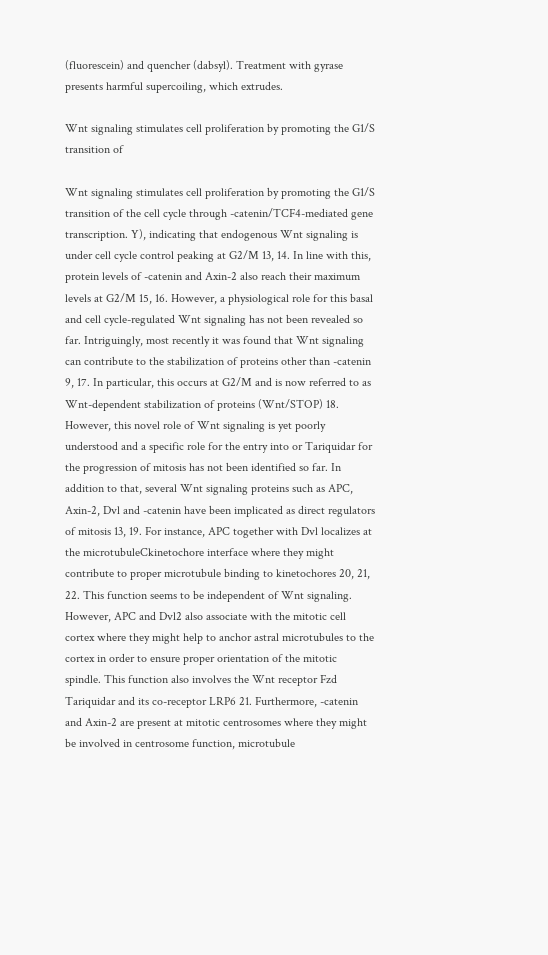(fluorescein) and quencher (dabsyl). Treatment with gyrase presents harmful supercoiling, which extrudes.

Wnt signaling stimulates cell proliferation by promoting the G1/S transition of

Wnt signaling stimulates cell proliferation by promoting the G1/S transition of the cell cycle through -catenin/TCF4-mediated gene transcription. Y), indicating that endogenous Wnt signaling is under cell cycle control peaking at G2/M 13, 14. In line with this, protein levels of -catenin and Axin-2 also reach their maximum levels at G2/M 15, 16. However, a physiological role for this basal and cell cycle-regulated Wnt signaling has not been revealed so far. Intriguingly, most recently it was found that Wnt signaling can contribute to the stabilization of proteins other than -catenin 9, 17. In particular, this occurs at G2/M and is now referred to as Wnt-dependent stabilization of proteins (Wnt/STOP) 18. However, this novel role of Wnt signaling is yet poorly understood and a specific role for the entry into or Tariquidar for the progression of mitosis has not been identified so far. In addition to that, several Wnt signaling proteins such as APC, Axin-2, Dvl and -catenin have been implicated as direct regulators of mitosis 13, 19. For instance, APC together with Dvl localizes at the microtubuleCkinetochore interface where they might contribute to proper microtubule binding to kinetochores 20, 21, 22. This function seems to be independent of Wnt signaling. However, APC and Dvl2 also associate with the mitotic cell cortex where they might help to anchor astral microtubules to the cortex in order to ensure proper orientation of the mitotic spindle. This function also involves the Wnt receptor Fzd Tariquidar and its co-receptor LRP6 21. Furthermore, -catenin and Axin-2 are present at mitotic centrosomes where they might be involved in centrosome function, microtubule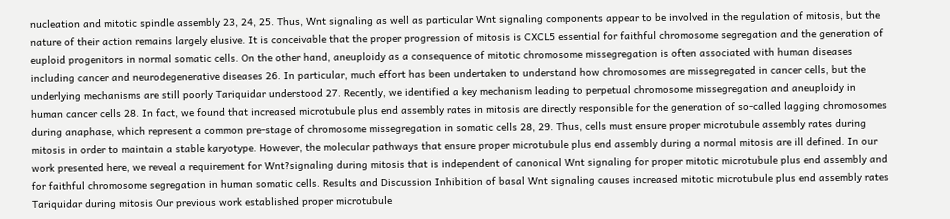nucleation and mitotic spindle assembly 23, 24, 25. Thus, Wnt signaling as well as particular Wnt signaling components appear to be involved in the regulation of mitosis, but the nature of their action remains largely elusive. It is conceivable that the proper progression of mitosis is CXCL5 essential for faithful chromosome segregation and the generation of euploid progenitors in normal somatic cells. On the other hand, aneuploidy as a consequence of mitotic chromosome missegregation is often associated with human diseases including cancer and neurodegenerative diseases 26. In particular, much effort has been undertaken to understand how chromosomes are missegregated in cancer cells, but the underlying mechanisms are still poorly Tariquidar understood 27. Recently, we identified a key mechanism leading to perpetual chromosome missegregation and aneuploidy in human cancer cells 28. In fact, we found that increased microtubule plus end assembly rates in mitosis are directly responsible for the generation of so-called lagging chromosomes during anaphase, which represent a common pre-stage of chromosome missegregation in somatic cells 28, 29. Thus, cells must ensure proper microtubule assembly rates during mitosis in order to maintain a stable karyotype. However, the molecular pathways that ensure proper microtubule plus end assembly during a normal mitosis are ill defined. In our work presented here, we reveal a requirement for Wnt?signaling during mitosis that is independent of canonical Wnt signaling for proper mitotic microtubule plus end assembly and for faithful chromosome segregation in human somatic cells. Results and Discussion Inhibition of basal Wnt signaling causes increased mitotic microtubule plus end assembly rates Tariquidar during mitosis Our previous work established proper microtubule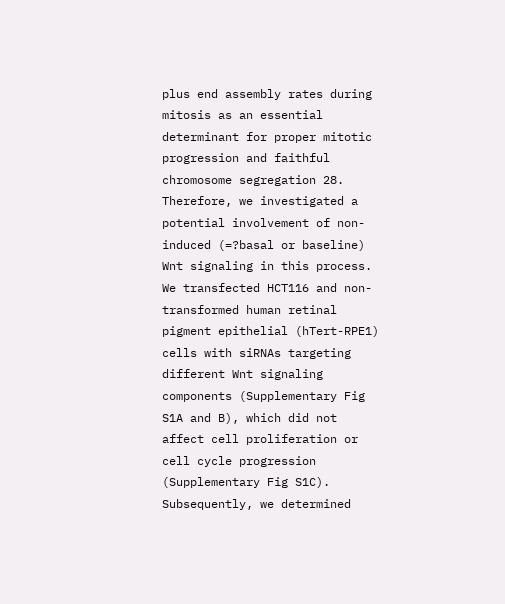plus end assembly rates during mitosis as an essential determinant for proper mitotic progression and faithful chromosome segregation 28. Therefore, we investigated a potential involvement of non-induced (=?basal or baseline) Wnt signaling in this process. We transfected HCT116 and non-transformed human retinal pigment epithelial (hTert-RPE1) cells with siRNAs targeting different Wnt signaling components (Supplementary Fig S1A and B), which did not affect cell proliferation or cell cycle progression (Supplementary Fig S1C). Subsequently, we determined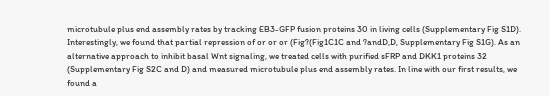microtubule plus end assembly rates by tracking EB3-GFP fusion proteins 30 in living cells (Supplementary Fig S1D). Interestingly, we found that partial repression of or or or (Fig?(Fig1C1C and ?andD,D, Supplementary Fig S1G). As an alternative approach to inhibit basal Wnt signaling, we treated cells with purified sFRP and DKK1 proteins 32 (Supplementary Fig S2C and D) and measured microtubule plus end assembly rates. In line with our first results, we found a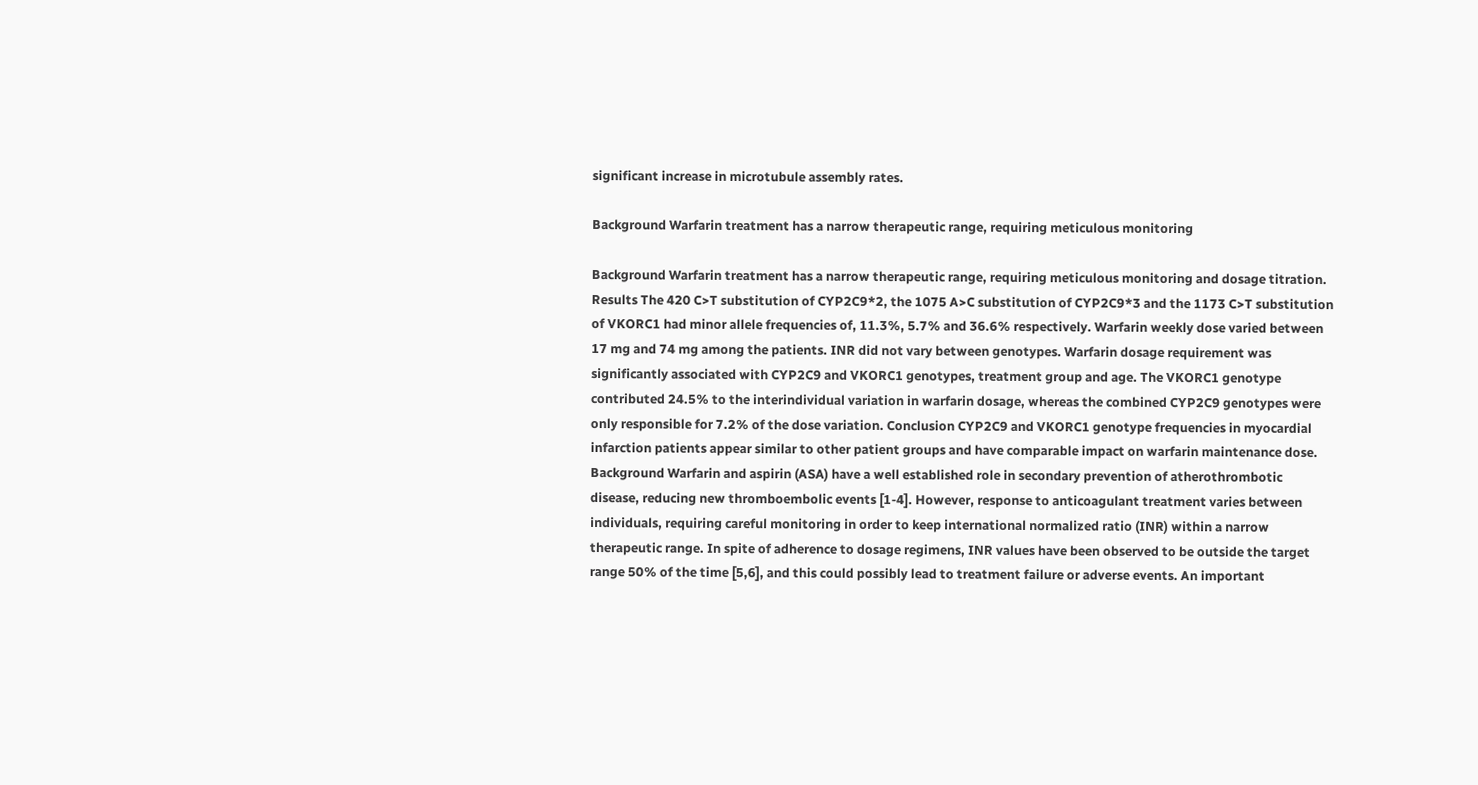significant increase in microtubule assembly rates.

Background Warfarin treatment has a narrow therapeutic range, requiring meticulous monitoring

Background Warfarin treatment has a narrow therapeutic range, requiring meticulous monitoring and dosage titration. Results The 420 C>T substitution of CYP2C9*2, the 1075 A>C substitution of CYP2C9*3 and the 1173 C>T substitution of VKORC1 had minor allele frequencies of, 11.3%, 5.7% and 36.6% respectively. Warfarin weekly dose varied between 17 mg and 74 mg among the patients. INR did not vary between genotypes. Warfarin dosage requirement was significantly associated with CYP2C9 and VKORC1 genotypes, treatment group and age. The VKORC1 genotype contributed 24.5% to the interindividual variation in warfarin dosage, whereas the combined CYP2C9 genotypes were only responsible for 7.2% of the dose variation. Conclusion CYP2C9 and VKORC1 genotype frequencies in myocardial infarction patients appear similar to other patient groups and have comparable impact on warfarin maintenance dose. Background Warfarin and aspirin (ASA) have a well established role in secondary prevention of atherothrombotic disease, reducing new thromboembolic events [1-4]. However, response to anticoagulant treatment varies between individuals, requiring careful monitoring in order to keep international normalized ratio (INR) within a narrow therapeutic range. In spite of adherence to dosage regimens, INR values have been observed to be outside the target range 50% of the time [5,6], and this could possibly lead to treatment failure or adverse events. An important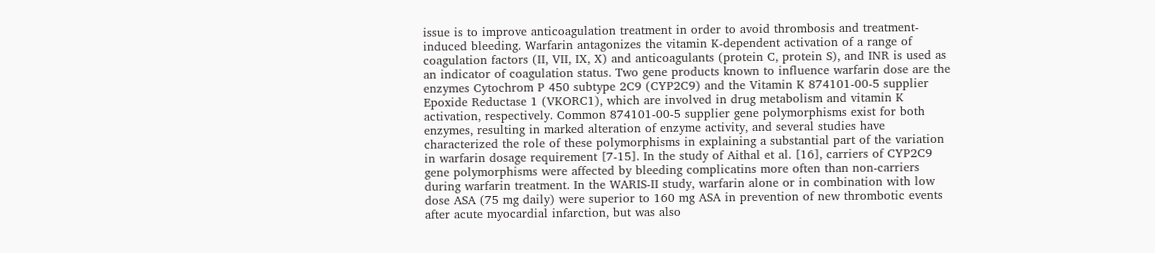issue is to improve anticoagulation treatment in order to avoid thrombosis and treatment-induced bleeding. Warfarin antagonizes the vitamin K-dependent activation of a range of coagulation factors (II, VII, IX, X) and anticoagulants (protein C, protein S), and INR is used as an indicator of coagulation status. Two gene products known to influence warfarin dose are the enzymes Cytochrom P 450 subtype 2C9 (CYP2C9) and the Vitamin K 874101-00-5 supplier Epoxide Reductase 1 (VKORC1), which are involved in drug metabolism and vitamin K activation, respectively. Common 874101-00-5 supplier gene polymorphisms exist for both enzymes, resulting in marked alteration of enzyme activity, and several studies have characterized the role of these polymorphisms in explaining a substantial part of the variation in warfarin dosage requirement [7-15]. In the study of Aithal et al. [16], carriers of CYP2C9 gene polymorphisms were affected by bleeding complicatins more often than non-carriers during warfarin treatment. In the WARIS-II study, warfarin alone or in combination with low dose ASA (75 mg daily) were superior to 160 mg ASA in prevention of new thrombotic events after acute myocardial infarction, but was also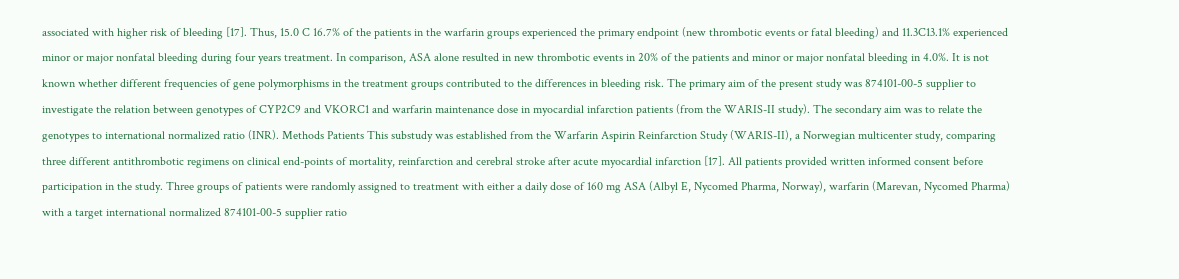associated with higher risk of bleeding [17]. Thus, 15.0 C 16.7% of the patients in the warfarin groups experienced the primary endpoint (new thrombotic events or fatal bleeding) and 11.3C13.1% experienced minor or major nonfatal bleeding during four years treatment. In comparison, ASA alone resulted in new thrombotic events in 20% of the patients and minor or major nonfatal bleeding in 4.0%. It is not known whether different frequencies of gene polymorphisms in the treatment groups contributed to the differences in bleeding risk. The primary aim of the present study was 874101-00-5 supplier to investigate the relation between genotypes of CYP2C9 and VKORC1 and warfarin maintenance dose in myocardial infarction patients (from the WARIS-II study). The secondary aim was to relate the genotypes to international normalized ratio (INR). Methods Patients This substudy was established from the Warfarin Aspirin Reinfarction Study (WARIS-II), a Norwegian multicenter study, comparing three different antithrombotic regimens on clinical end-points of mortality, reinfarction and cerebral stroke after acute myocardial infarction [17]. All patients provided written informed consent before participation in the study. Three groups of patients were randomly assigned to treatment with either a daily dose of 160 mg ASA (Albyl E, Nycomed Pharma, Norway), warfarin (Marevan, Nycomed Pharma) with a target international normalized 874101-00-5 supplier ratio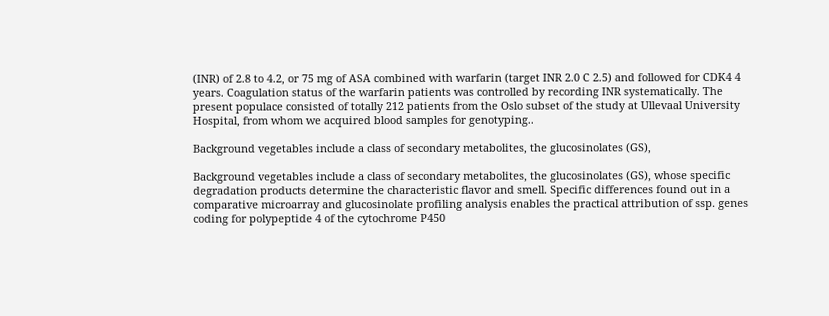(INR) of 2.8 to 4.2, or 75 mg of ASA combined with warfarin (target INR 2.0 C 2.5) and followed for CDK4 4 years. Coagulation status of the warfarin patients was controlled by recording INR systematically. The present populace consisted of totally 212 patients from the Oslo subset of the study at Ullevaal University Hospital, from whom we acquired blood samples for genotyping..

Background vegetables include a class of secondary metabolites, the glucosinolates (GS),

Background vegetables include a class of secondary metabolites, the glucosinolates (GS), whose specific degradation products determine the characteristic flavor and smell. Specific differences found out in a comparative microarray and glucosinolate profiling analysis enables the practical attribution of ssp. genes coding for polypeptide 4 of the cytochrome P450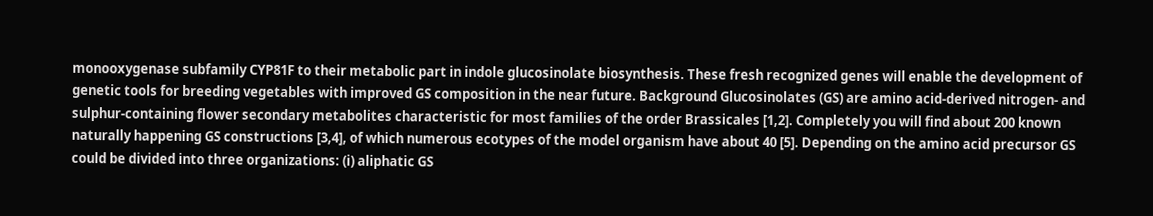monooxygenase subfamily CYP81F to their metabolic part in indole glucosinolate biosynthesis. These fresh recognized genes will enable the development of genetic tools for breeding vegetables with improved GS composition in the near future. Background Glucosinolates (GS) are amino acid-derived nitrogen- and sulphur-containing flower secondary metabolites characteristic for most families of the order Brassicales [1,2]. Completely you will find about 200 known naturally happening GS constructions [3,4], of which numerous ecotypes of the model organism have about 40 [5]. Depending on the amino acid precursor GS could be divided into three organizations: (i) aliphatic GS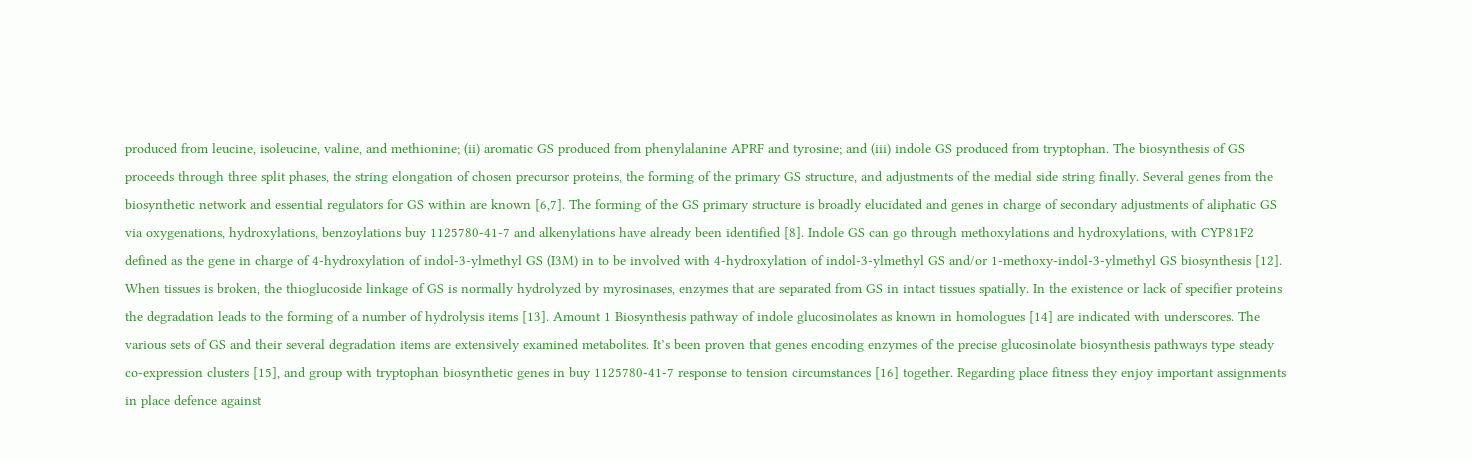produced from leucine, isoleucine, valine, and methionine; (ii) aromatic GS produced from phenylalanine APRF and tyrosine; and (iii) indole GS produced from tryptophan. The biosynthesis of GS proceeds through three split phases, the string elongation of chosen precursor proteins, the forming of the primary GS structure, and adjustments of the medial side string finally. Several genes from the biosynthetic network and essential regulators for GS within are known [6,7]. The forming of the GS primary structure is broadly elucidated and genes in charge of secondary adjustments of aliphatic GS via oxygenations, hydroxylations, benzoylations buy 1125780-41-7 and alkenylations have already been identified [8]. Indole GS can go through methoxylations and hydroxylations, with CYP81F2 defined as the gene in charge of 4-hydroxylation of indol-3-ylmethyl GS (I3M) in to be involved with 4-hydroxylation of indol-3-ylmethyl GS and/or 1-methoxy-indol-3-ylmethyl GS biosynthesis [12]. When tissues is broken, the thioglucoside linkage of GS is normally hydrolyzed by myrosinases, enzymes that are separated from GS in intact tissues spatially. In the existence or lack of specifier proteins the degradation leads to the forming of a number of hydrolysis items [13]. Amount 1 Biosynthesis pathway of indole glucosinolates as known in homologues [14] are indicated with underscores. The various sets of GS and their several degradation items are extensively examined metabolites. It’s been proven that genes encoding enzymes of the precise glucosinolate biosynthesis pathways type steady co-expression clusters [15], and group with tryptophan biosynthetic genes in buy 1125780-41-7 response to tension circumstances [16] together. Regarding place fitness they enjoy important assignments in place defence against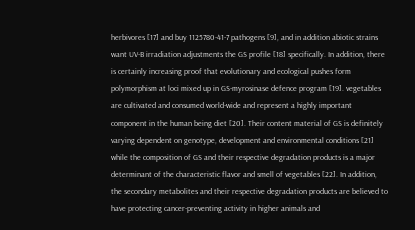herbivores [17] and buy 1125780-41-7 pathogens [9], and in addition abiotic strains want UV-B irradiation adjustments the GS profile [18] specifically. In addition, there is certainly increasing proof that evolutionary and ecological pushes form polymorphism at loci mixed up in GS-myrosinase defence program [19]. vegetables are cultivated and consumed world-wide and represent a highly important component in the human being diet [20]. Their content material of GS is definitely varying dependent on genotype, development and environmental conditions [21] while the composition of GS and their respective degradation products is a major determinant of the characteristic flavor and smell of vegetables [22]. In addition, the secondary metabolites and their respective degradation products are believed to have protecting cancer-preventing activity in higher animals and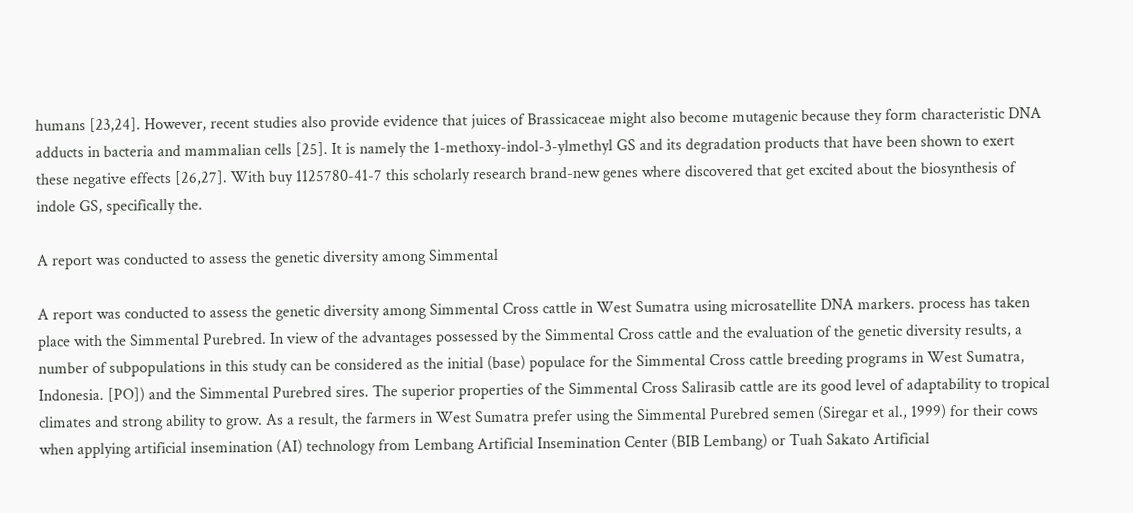humans [23,24]. However, recent studies also provide evidence that juices of Brassicaceae might also become mutagenic because they form characteristic DNA adducts in bacteria and mammalian cells [25]. It is namely the 1-methoxy-indol-3-ylmethyl GS and its degradation products that have been shown to exert these negative effects [26,27]. With buy 1125780-41-7 this scholarly research brand-new genes where discovered that get excited about the biosynthesis of indole GS, specifically the.

A report was conducted to assess the genetic diversity among Simmental

A report was conducted to assess the genetic diversity among Simmental Cross cattle in West Sumatra using microsatellite DNA markers. process has taken place with the Simmental Purebred. In view of the advantages possessed by the Simmental Cross cattle and the evaluation of the genetic diversity results, a number of subpopulations in this study can be considered as the initial (base) populace for the Simmental Cross cattle breeding programs in West Sumatra, Indonesia. [PO]) and the Simmental Purebred sires. The superior properties of the Simmental Cross Salirasib cattle are its good level of adaptability to tropical climates and strong ability to grow. As a result, the farmers in West Sumatra prefer using the Simmental Purebred semen (Siregar et al., 1999) for their cows when applying artificial insemination (AI) technology from Lembang Artificial Insemination Center (BIB Lembang) or Tuah Sakato Artificial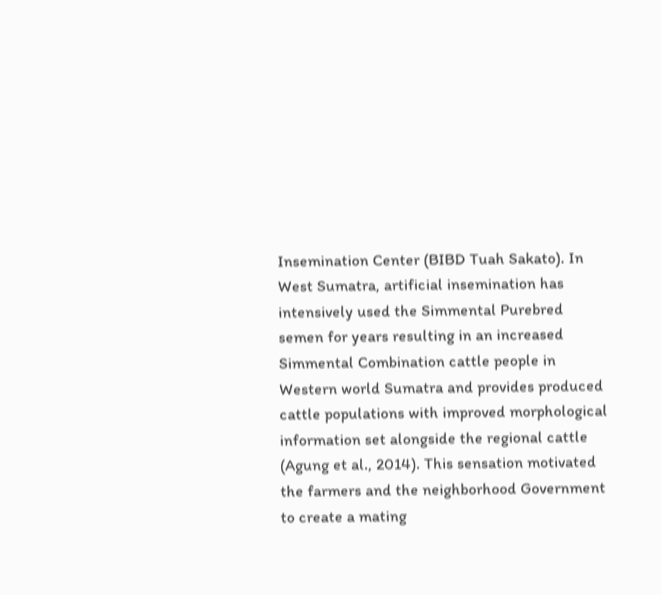Insemination Center (BIBD Tuah Sakato). In West Sumatra, artificial insemination has intensively used the Simmental Purebred semen for years resulting in an increased Simmental Combination cattle people in Western world Sumatra and provides produced cattle populations with improved morphological information set alongside the regional cattle (Agung et al., 2014). This sensation motivated the farmers and the neighborhood Government to create a mating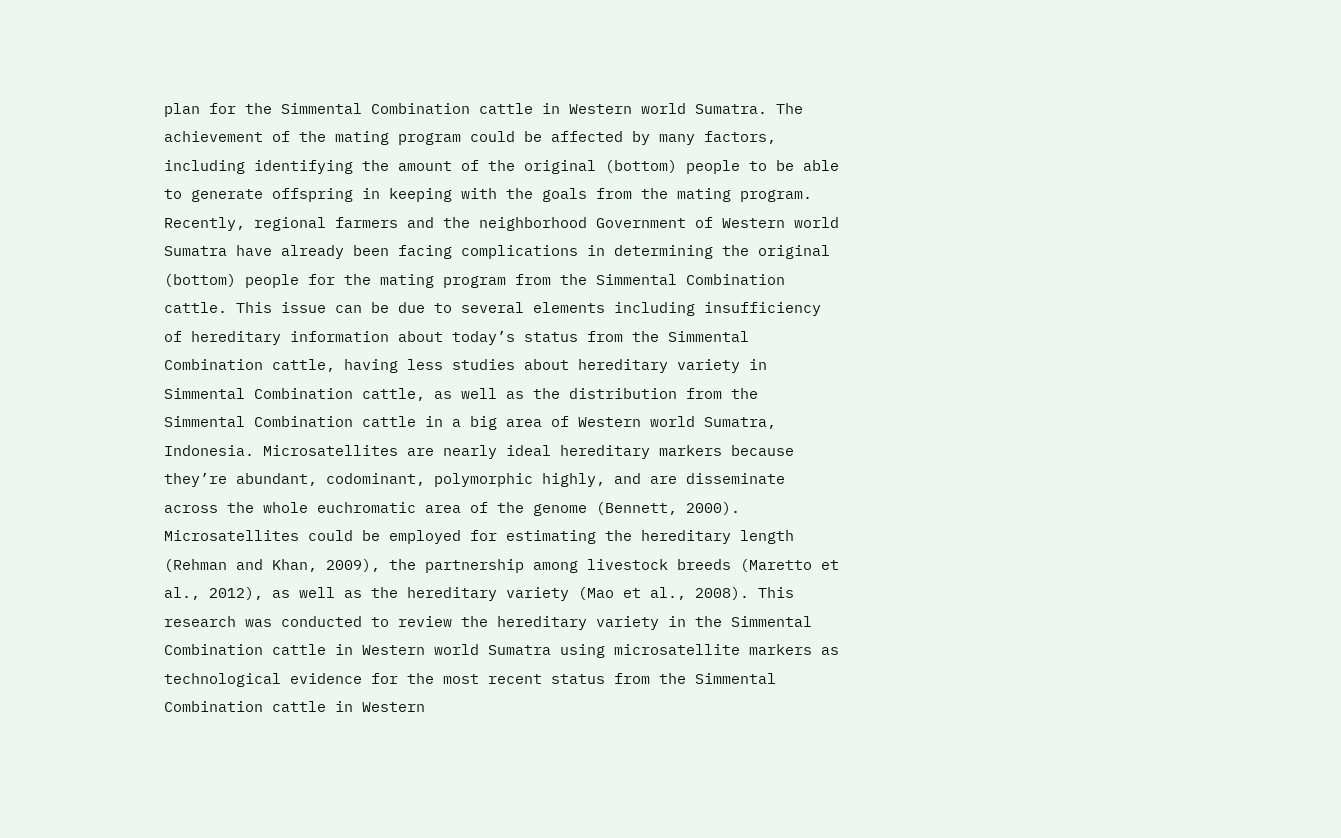plan for the Simmental Combination cattle in Western world Sumatra. The achievement of the mating program could be affected by many factors, including identifying the amount of the original (bottom) people to be able to generate offspring in keeping with the goals from the mating program. Recently, regional farmers and the neighborhood Government of Western world Sumatra have already been facing complications in determining the original (bottom) people for the mating program from the Simmental Combination cattle. This issue can be due to several elements including insufficiency of hereditary information about today’s status from the Simmental Combination cattle, having less studies about hereditary variety in Simmental Combination cattle, as well as the distribution from the Simmental Combination cattle in a big area of Western world Sumatra, Indonesia. Microsatellites are nearly ideal hereditary markers because they’re abundant, codominant, polymorphic highly, and are disseminate across the whole euchromatic area of the genome (Bennett, 2000). Microsatellites could be employed for estimating the hereditary length (Rehman and Khan, 2009), the partnership among livestock breeds (Maretto et al., 2012), as well as the hereditary variety (Mao et al., 2008). This research was conducted to review the hereditary variety in the Simmental Combination cattle in Western world Sumatra using microsatellite markers as technological evidence for the most recent status from the Simmental Combination cattle in Western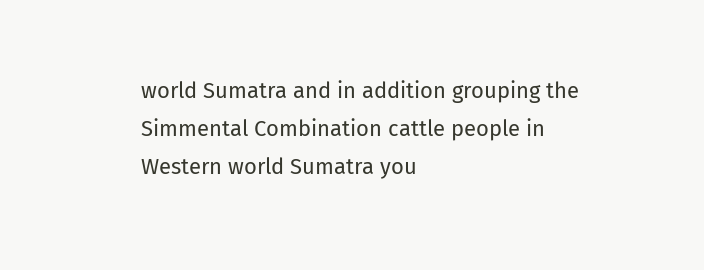world Sumatra and in addition grouping the Simmental Combination cattle people in Western world Sumatra you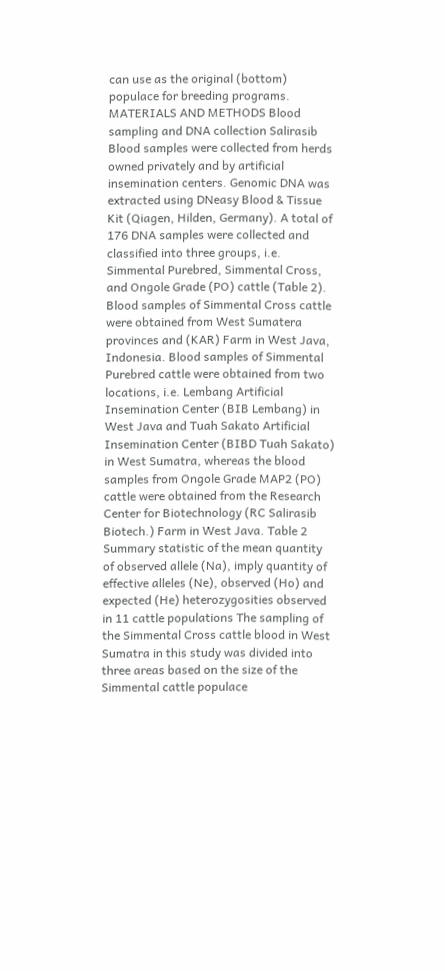can use as the original (bottom) populace for breeding programs. MATERIALS AND METHODS Blood sampling and DNA collection Salirasib Blood samples were collected from herds owned privately and by artificial insemination centers. Genomic DNA was extracted using DNeasy Blood & Tissue Kit (Qiagen, Hilden, Germany). A total of 176 DNA samples were collected and classified into three groups, i.e. Simmental Purebred, Simmental Cross, and Ongole Grade (PO) cattle (Table 2). Blood samples of Simmental Cross cattle were obtained from West Sumatera provinces and (KAR) Farm in West Java, Indonesia. Blood samples of Simmental Purebred cattle were obtained from two locations, i.e. Lembang Artificial Insemination Center (BIB Lembang) in West Java and Tuah Sakato Artificial Insemination Center (BIBD Tuah Sakato) in West Sumatra, whereas the blood samples from Ongole Grade MAP2 (PO) cattle were obtained from the Research Center for Biotechnology (RC Salirasib Biotech.) Farm in West Java. Table 2 Summary statistic of the mean quantity of observed allele (Na), imply quantity of effective alleles (Ne), observed (Ho) and expected (He) heterozygosities observed in 11 cattle populations The sampling of the Simmental Cross cattle blood in West Sumatra in this study was divided into three areas based on the size of the Simmental cattle populace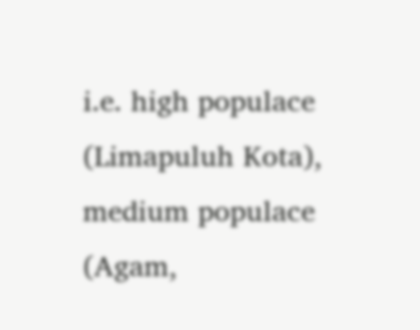i.e. high populace (Limapuluh Kota), medium populace (Agam,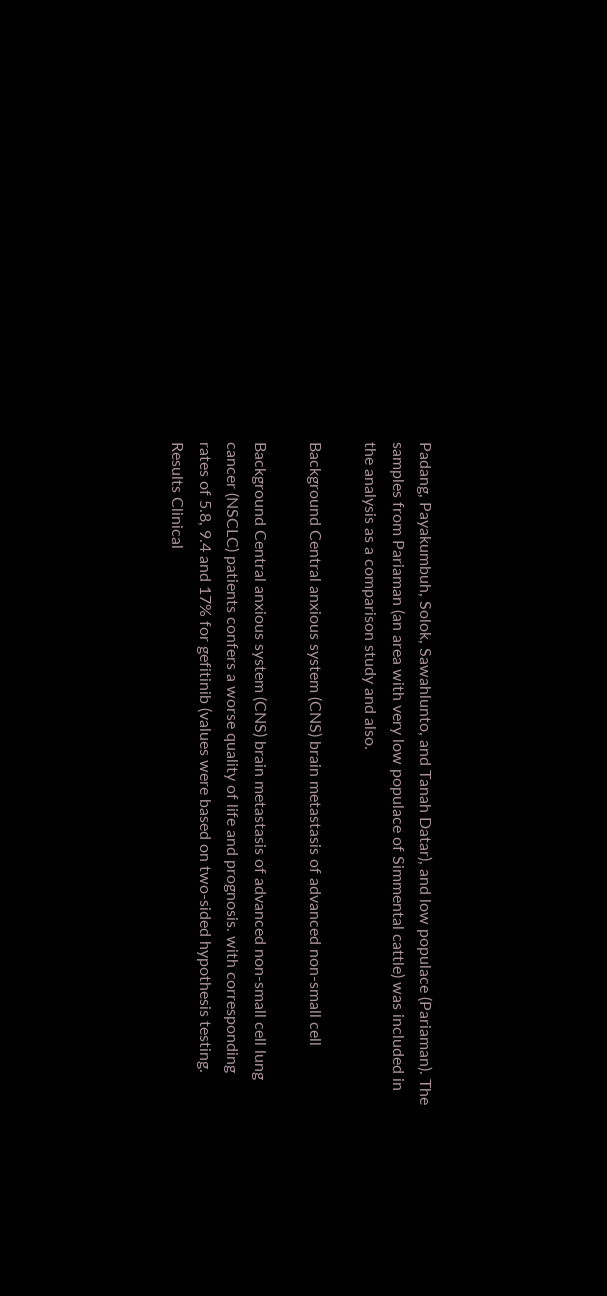Padang, Payakumbuh, Solok, Sawahlunto, and Tanah Datar), and low populace (Pariaman). The samples from Pariaman (an area with very low populace of Simmental cattle) was included in the analysis as a comparison study and also.

Background Central anxious system (CNS) brain metastasis of advanced non-small cell

Background Central anxious system (CNS) brain metastasis of advanced non-small cell lung cancer (NSCLC) patients confers a worse quality of life and prognosis. with corresponding rates of 5.8, 9.4 and 17% for gefitinib (values were based on two-sided hypothesis testing. Results Clinical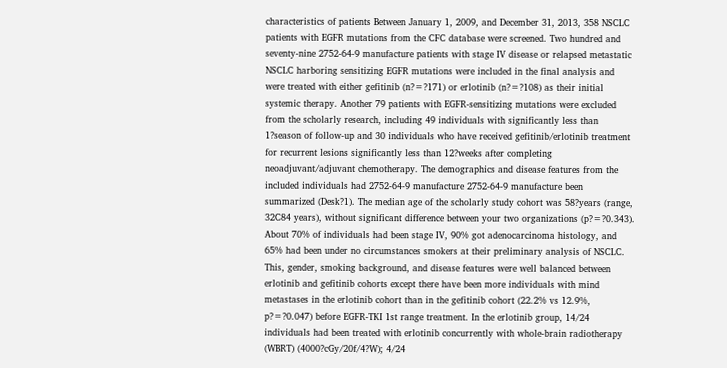characteristics of patients Between January 1, 2009, and December 31, 2013, 358 NSCLC patients with EGFR mutations from the CFC database were screened. Two hundred and seventy-nine 2752-64-9 manufacture patients with stage IV disease or relapsed metastatic NSCLC harboring sensitizing EGFR mutations were included in the final analysis and were treated with either gefitinib (n?=?171) or erlotinib (n?=?108) as their initial systemic therapy. Another 79 patients with EGFR-sensitizing mutations were excluded from the scholarly research, including 49 individuals with significantly less than 1?season of follow-up and 30 individuals who have received gefitinib/erlotinib treatment for recurrent lesions significantly less than 12?weeks after completing neoadjuvant/adjuvant chemotherapy. The demographics and disease features from the included individuals had 2752-64-9 manufacture 2752-64-9 manufacture been summarized (Desk?1). The median age of the scholarly study cohort was 58?years (range, 32C84 years), without significant difference between your two organizations (p?=?0.343). About 70% of individuals had been stage IV, 90% got adenocarcinoma histology, and 65% had been under no circumstances smokers at their preliminary analysis of NSCLC. This, gender, smoking background, and disease features were well balanced between erlotinib and gefitinib cohorts except there have been more individuals with mind metastases in the erlotinib cohort than in the gefitinib cohort (22.2% vs 12.9%, p?=?0.047) before EGFR-TKI 1st range treatment. In the erlotinib group, 14/24 individuals had been treated with erlotinib concurrently with whole-brain radiotherapy (WBRT) (4000?cGy/20f/4?W); 4/24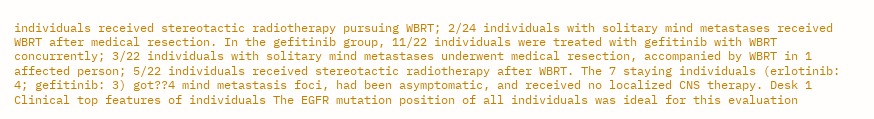individuals received stereotactic radiotherapy pursuing WBRT; 2/24 individuals with solitary mind metastases received WBRT after medical resection. In the gefitinib group, 11/22 individuals were treated with gefitinib with WBRT concurrently; 3/22 individuals with solitary mind metastases underwent medical resection, accompanied by WBRT in 1 affected person; 5/22 individuals received stereotactic radiotherapy after WBRT. The 7 staying individuals (erlotinib: 4; gefitinib: 3) got??4 mind metastasis foci, had been asymptomatic, and received no localized CNS therapy. Desk 1 Clinical top features of individuals The EGFR mutation position of all individuals was ideal for this evaluation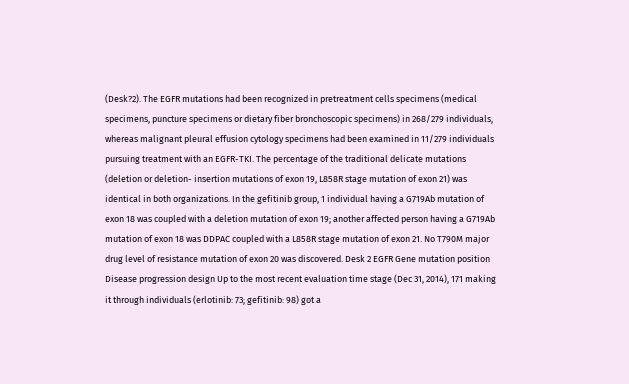(Desk?2). The EGFR mutations had been recognized in pretreatment cells specimens (medical specimens, puncture specimens or dietary fiber bronchoscopic specimens) in 268/279 individuals, whereas malignant pleural effusion cytology specimens had been examined in 11/279 individuals pursuing treatment with an EGFR-TKI. The percentage of the traditional delicate mutations (deletion or deletion- insertion mutations of exon 19, L858R stage mutation of exon 21) was identical in both organizations. In the gefitinib group, 1 individual having a G719Ab mutation of exon 18 was coupled with a deletion mutation of exon 19; another affected person having a G719Ab mutation of exon 18 was DDPAC coupled with a L858R stage mutation of exon 21. No T790M major drug level of resistance mutation of exon 20 was discovered. Desk 2 EGFR Gene mutation position Disease progression design Up to the most recent evaluation time stage (Dec 31, 2014), 171 making it through individuals (erlotinib: 73; gefitinib: 98) got a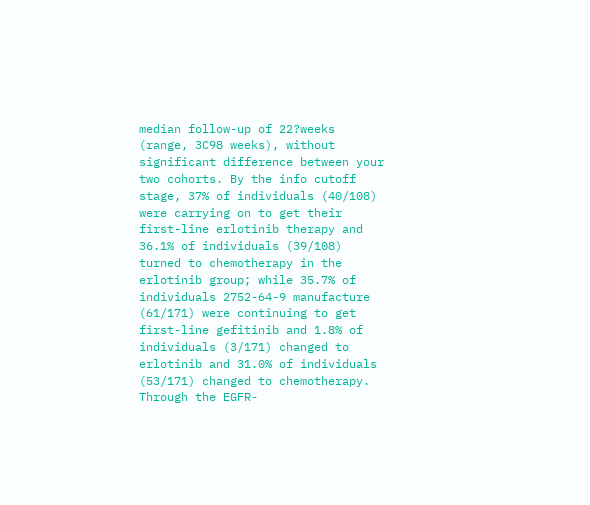median follow-up of 22?weeks (range, 3C98 weeks), without significant difference between your two cohorts. By the info cutoff stage, 37% of individuals (40/108) were carrying on to get their first-line erlotinib therapy and 36.1% of individuals (39/108) turned to chemotherapy in the erlotinib group; while 35.7% of individuals 2752-64-9 manufacture (61/171) were continuing to get first-line gefitinib and 1.8% of individuals (3/171) changed to erlotinib and 31.0% of individuals (53/171) changed to chemotherapy. Through the EGFR-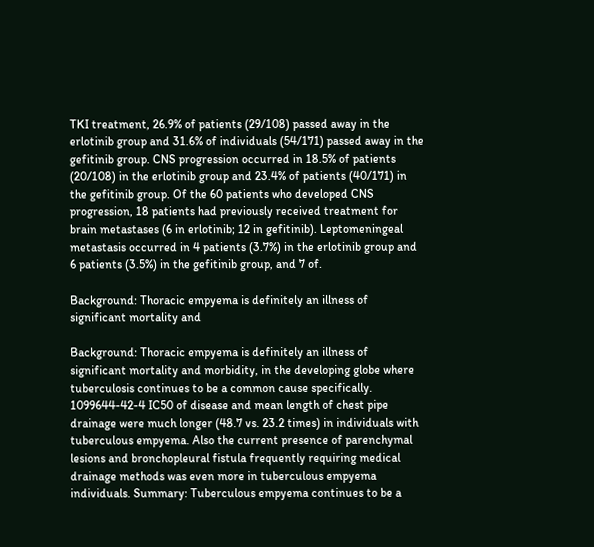TKI treatment, 26.9% of patients (29/108) passed away in the erlotinib group and 31.6% of individuals (54/171) passed away in the gefitinib group. CNS progression occurred in 18.5% of patients (20/108) in the erlotinib group and 23.4% of patients (40/171) in the gefitinib group. Of the 60 patients who developed CNS progression, 18 patients had previously received treatment for brain metastases (6 in erlotinib; 12 in gefitinib). Leptomeningeal metastasis occurred in 4 patients (3.7%) in the erlotinib group and 6 patients (3.5%) in the gefitinib group, and 7 of.

Background: Thoracic empyema is definitely an illness of significant mortality and

Background: Thoracic empyema is definitely an illness of significant mortality and morbidity, in the developing globe where tuberculosis continues to be a common cause specifically. 1099644-42-4 IC50 of disease and mean length of chest pipe drainage were much longer (48.7 vs. 23.2 times) in individuals with tuberculous empyema. Also the current presence of parenchymal lesions and bronchopleural fistula frequently requiring medical drainage methods was even more in tuberculous empyema individuals. Summary: Tuberculous empyema continues to be a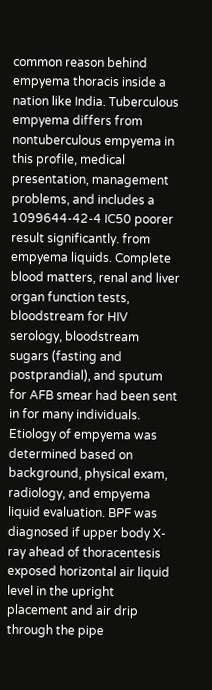common reason behind empyema thoracis inside a nation like India. Tuberculous empyema differs from nontuberculous empyema in this profile, medical presentation, management problems, and includes a 1099644-42-4 IC50 poorer result significantly. from empyema liquids. Complete blood matters, renal and liver organ function tests, bloodstream for HIV serology, bloodstream sugars (fasting and postprandial), and sputum for AFB smear had been sent in for many individuals. Etiology of empyema was determined based on background, physical exam, radiology, and empyema liquid evaluation. BPF was diagnosed if upper body X-ray ahead of thoracentesis exposed horizontal air liquid level in the upright placement and air drip through the pipe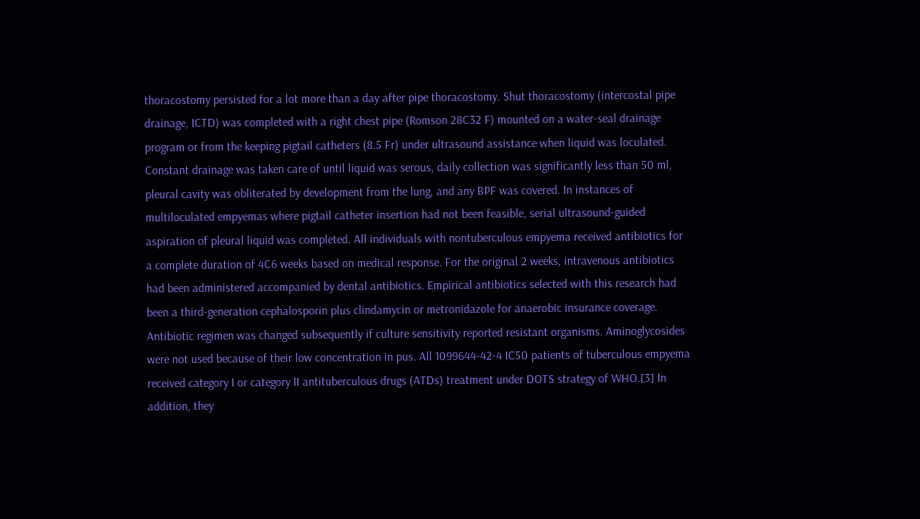thoracostomy persisted for a lot more than a day after pipe thoracostomy. Shut thoracostomy (intercostal pipe drainage, ICTD) was completed with a right chest pipe (Romson 28C32 F) mounted on a water-seal drainage program or from the keeping pigtail catheters (8.5 Fr) under ultrasound assistance when liquid was loculated. Constant drainage was taken care of until liquid was serous, daily collection was significantly less than 50 ml, pleural cavity was obliterated by development from the lung, and any BPF was covered. In instances of multiloculated empyemas where pigtail catheter insertion had not been feasible, serial ultrasound-guided aspiration of pleural liquid was completed. All individuals with nontuberculous empyema received antibiotics for a complete duration of 4C6 weeks based on medical response. For the original 2 weeks, intravenous antibiotics had been administered accompanied by dental antibiotics. Empirical antibiotics selected with this research had been a third-generation cephalosporin plus clindamycin or metronidazole for anaerobic insurance coverage. Antibiotic regimen was changed subsequently if culture sensitivity reported resistant organisms. Aminoglycosides were not used because of their low concentration in pus. All 1099644-42-4 IC50 patients of tuberculous empyema received category I or category II antituberculous drugs (ATDs) treatment under DOTS strategy of WHO.[3] In addition, they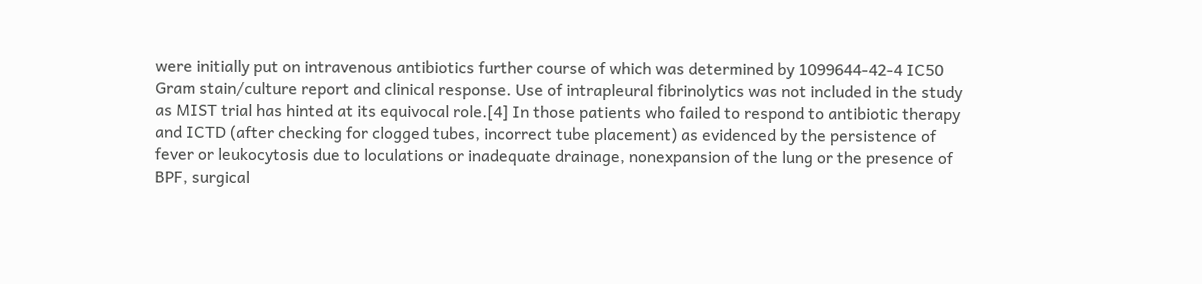were initially put on intravenous antibiotics further course of which was determined by 1099644-42-4 IC50 Gram stain/culture report and clinical response. Use of intrapleural fibrinolytics was not included in the study as MIST trial has hinted at its equivocal role.[4] In those patients who failed to respond to antibiotic therapy and ICTD (after checking for clogged tubes, incorrect tube placement) as evidenced by the persistence of fever or leukocytosis due to loculations or inadequate drainage, nonexpansion of the lung or the presence of BPF, surgical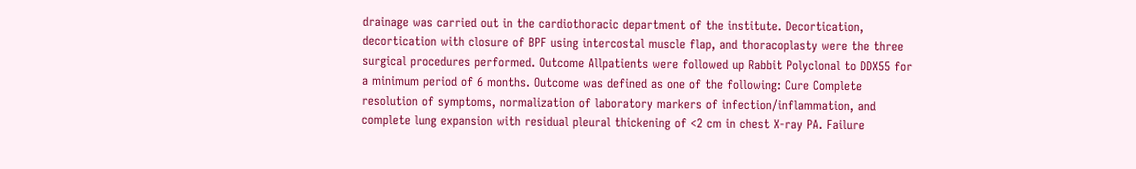drainage was carried out in the cardiothoracic department of the institute. Decortication, decortication with closure of BPF using intercostal muscle flap, and thoracoplasty were the three surgical procedures performed. Outcome Allpatients were followed up Rabbit Polyclonal to DDX55 for a minimum period of 6 months. Outcome was defined as one of the following: Cure Complete resolution of symptoms, normalization of laboratory markers of infection/inflammation, and complete lung expansion with residual pleural thickening of <2 cm in chest X-ray PA. Failure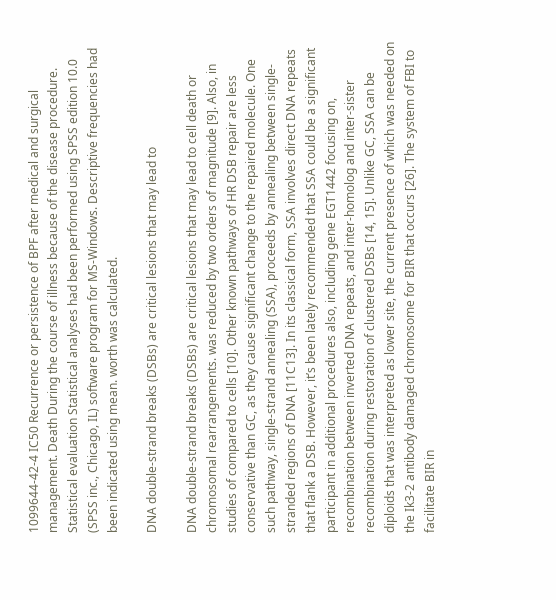1099644-42-4 IC50 Recurrence or persistence of BPF after medical and surgical management. Death During the course of illness because of the disease procedure. Statistical evaluation Statistical analyses had been performed using SPSS edition 10.0 (SPSS inc., Chicago, IL) software program for MS-Windows. Descriptive frequencies had been indicated using mean. worth was calculated.

DNA double-strand breaks (DSBs) are critical lesions that may lead to

DNA double-strand breaks (DSBs) are critical lesions that may lead to cell death or chromosomal rearrangements. was reduced by two orders of magnitude [9]. Also, in studies of compared to cells [10]. Other known pathways of HR DSB repair are less conservative than GC, as they cause significant change to the repaired molecule. One such pathway, single-strand annealing (SSA), proceeds by annealing between single-stranded regions of DNA [11C13]. In its classical form, SSA involves direct DNA repeats that flank a DSB. However, it’s been lately recommended that SSA could be a significant participant in additional procedures also, including gene EGT1442 focusing on, recombination between inverted DNA repeats, and inter-homolog and inter-sister recombination during restoration of clustered DSBs [14, 15]. Unlike GC, SSA can be diploids that was interpreted as lower site, the current presence of which was needed on the Ik3-2 antibody damaged chromosome for BIR that occurs [26]. The system of FBI to facilitate BIR in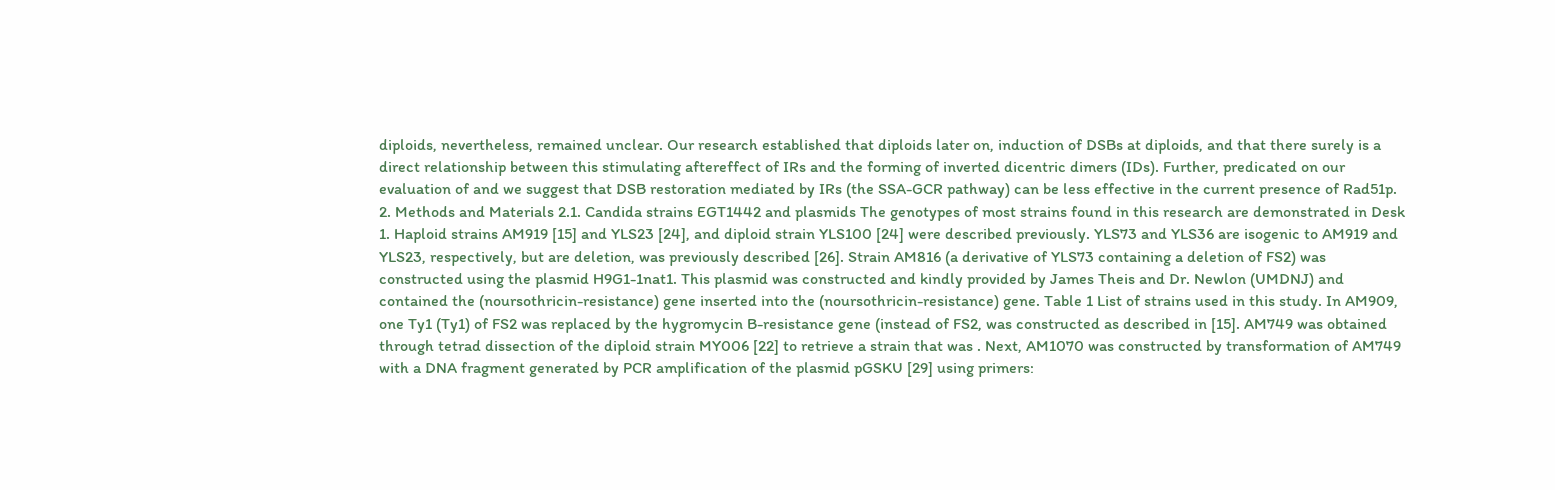diploids, nevertheless, remained unclear. Our research established that diploids later on, induction of DSBs at diploids, and that there surely is a direct relationship between this stimulating aftereffect of IRs and the forming of inverted dicentric dimers (IDs). Further, predicated on our evaluation of and we suggest that DSB restoration mediated by IRs (the SSA-GCR pathway) can be less effective in the current presence of Rad51p. 2. Methods and Materials 2.1. Candida strains EGT1442 and plasmids The genotypes of most strains found in this research are demonstrated in Desk 1. Haploid strains AM919 [15] and YLS23 [24], and diploid strain YLS100 [24] were described previously. YLS73 and YLS36 are isogenic to AM919 and YLS23, respectively, but are deletion, was previously described [26]. Strain AM816 (a derivative of YLS73 containing a deletion of FS2) was constructed using the plasmid H9G1-1nat1. This plasmid was constructed and kindly provided by James Theis and Dr. Newlon (UMDNJ) and contained the (noursothricin-resistance) gene inserted into the (noursothricin-resistance) gene. Table 1 List of strains used in this study. In AM909, one Ty1 (Ty1) of FS2 was replaced by the hygromycin B-resistance gene (instead of FS2, was constructed as described in [15]. AM749 was obtained through tetrad dissection of the diploid strain MY006 [22] to retrieve a strain that was . Next, AM1070 was constructed by transformation of AM749 with a DNA fragment generated by PCR amplification of the plasmid pGSKU [29] using primers: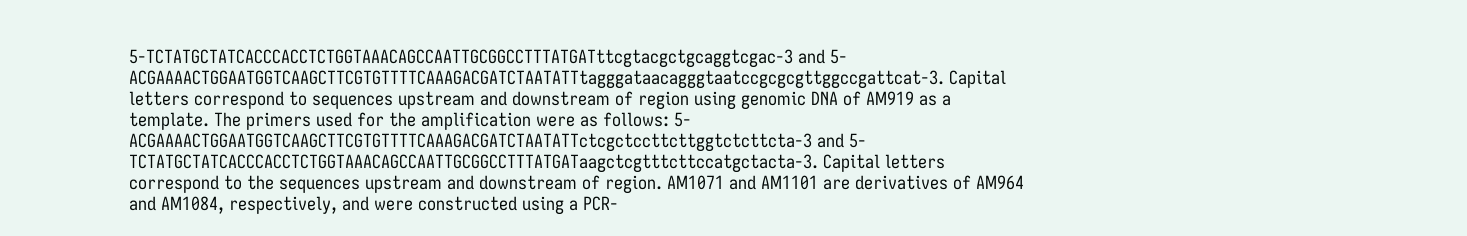5-TCTATGCTATCACCCACCTCTGGTAAACAGCCAATTGCGGCCTTTATGATttcgtacgctgcaggtcgac-3 and 5-ACGAAAACTGGAATGGTCAAGCTTCGTGTTTTCAAAGACGATCTAATATTtagggataacagggtaatccgcgcgttggccgattcat-3. Capital letters correspond to sequences upstream and downstream of region using genomic DNA of AM919 as a template. The primers used for the amplification were as follows: 5-ACGAAAACTGGAATGGTCAAGCTTCGTGTTTTCAAAGACGATCTAATATTctcgctccttcttggtctcttcta-3 and 5-TCTATGCTATCACCCACCTCTGGTAAACAGCCAATTGCGGCCTTTATGATaagctcgtttcttccatgctacta-3. Capital letters correspond to the sequences upstream and downstream of region. AM1071 and AM1101 are derivatives of AM964 and AM1084, respectively, and were constructed using a PCR-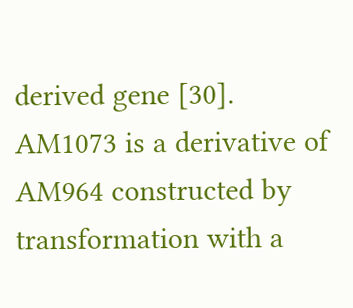derived gene [30]. AM1073 is a derivative of AM964 constructed by transformation with a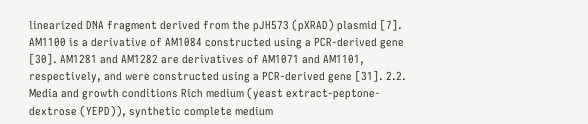linearized DNA fragment derived from the pJH573 (pXRAD) plasmid [7]. AM1100 is a derivative of AM1084 constructed using a PCR-derived gene [30]. AM1281 and AM1282 are derivatives of AM1071 and AM1101, respectively, and were constructed using a PCR-derived gene [31]. 2.2. Media and growth conditions Rich medium (yeast extract-peptone-dextrose (YEPD)), synthetic complete medium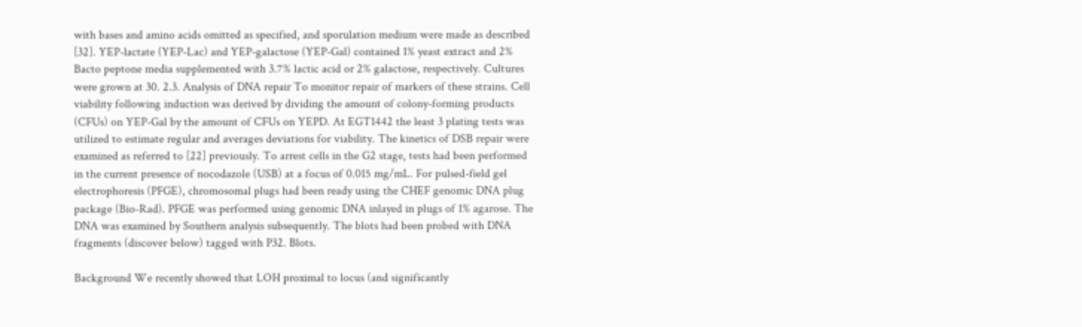with bases and amino acids omitted as specified, and sporulation medium were made as described [32]. YEP-lactate (YEP-Lac) and YEP-galactose (YEP-Gal) contained 1% yeast extract and 2% Bacto peptone media supplemented with 3.7% lactic acid or 2% galactose, respectively. Cultures were grown at 30. 2.3. Analysis of DNA repair To monitor repair of markers of these strains. Cell viability following induction was derived by dividing the amount of colony-forming products (CFUs) on YEP-Gal by the amount of CFUs on YEPD. At EGT1442 the least 3 plating tests was utilized to estimate regular and averages deviations for viability. The kinetics of DSB repair were examined as referred to [22] previously. To arrest cells in the G2 stage, tests had been performed in the current presence of nocodazole (USB) at a focus of 0.015 mg/mL. For pulsed-field gel electrophoresis (PFGE), chromosomal plugs had been ready using the CHEF genomic DNA plug package (Bio-Rad). PFGE was performed using genomic DNA inlayed in plugs of 1% agarose. The DNA was examined by Southern analysis subsequently. The blots had been probed with DNA fragments (discover below) tagged with P32. Blots.

Background We recently showed that LOH proximal to locus (and significantly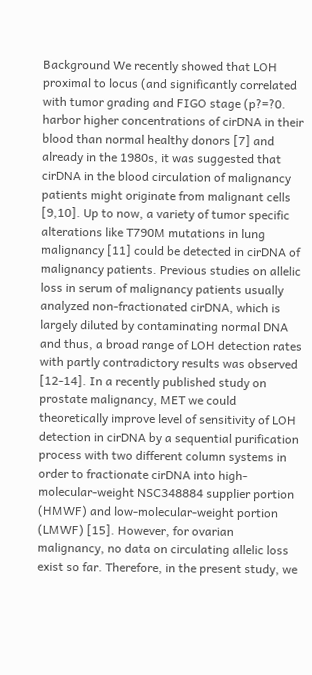Background We recently showed that LOH proximal to locus (and significantly correlated with tumor grading and FIGO stage (p?=?0. harbor higher concentrations of cirDNA in their blood than normal healthy donors [7] and already in the 1980s, it was suggested that cirDNA in the blood circulation of malignancy patients might originate from malignant cells [9,10]. Up to now, a variety of tumor specific alterations like T790M mutations in lung malignancy [11] could be detected in cirDNA of malignancy patients. Previous studies on allelic loss in serum of malignancy patients usually analyzed non-fractionated cirDNA, which is largely diluted by contaminating normal DNA and thus, a broad range of LOH detection rates with partly contradictory results was observed [12-14]. In a recently published study on prostate malignancy, MET we could theoretically improve level of sensitivity of LOH detection in cirDNA by a sequential purification process with two different column systems in order to fractionate cirDNA into high-molecular-weight NSC348884 supplier portion (HMWF) and low-molecular-weight portion (LMWF) [15]. However, for ovarian malignancy, no data on circulating allelic loss exist so far. Therefore, in the present study, we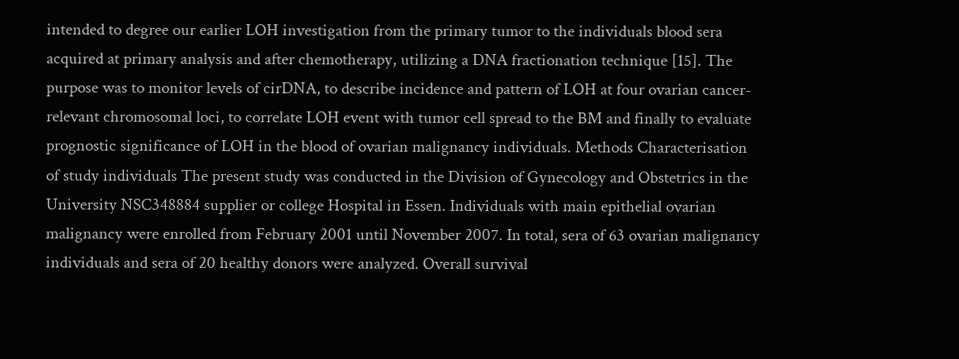intended to degree our earlier LOH investigation from the primary tumor to the individuals blood sera acquired at primary analysis and after chemotherapy, utilizing a DNA fractionation technique [15]. The purpose was to monitor levels of cirDNA, to describe incidence and pattern of LOH at four ovarian cancer-relevant chromosomal loci, to correlate LOH event with tumor cell spread to the BM and finally to evaluate prognostic significance of LOH in the blood of ovarian malignancy individuals. Methods Characterisation of study individuals The present study was conducted in the Division of Gynecology and Obstetrics in the University NSC348884 supplier or college Hospital in Essen. Individuals with main epithelial ovarian malignancy were enrolled from February 2001 until November 2007. In total, sera of 63 ovarian malignancy individuals and sera of 20 healthy donors were analyzed. Overall survival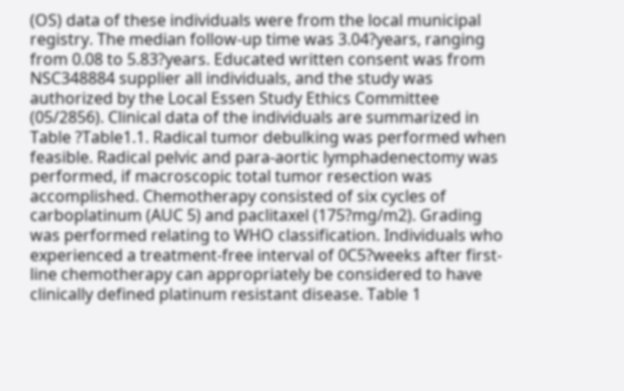(OS) data of these individuals were from the local municipal registry. The median follow-up time was 3.04?years, ranging from 0.08 to 5.83?years. Educated written consent was from NSC348884 supplier all individuals, and the study was authorized by the Local Essen Study Ethics Committee (05/2856). Clinical data of the individuals are summarized in Table ?Table1.1. Radical tumor debulking was performed when feasible. Radical pelvic and para-aortic lymphadenectomy was performed, if macroscopic total tumor resection was accomplished. Chemotherapy consisted of six cycles of carboplatinum (AUC 5) and paclitaxel (175?mg/m2). Grading was performed relating to WHO classification. Individuals who experienced a treatment-free interval of 0C5?weeks after first-line chemotherapy can appropriately be considered to have clinically defined platinum resistant disease. Table 1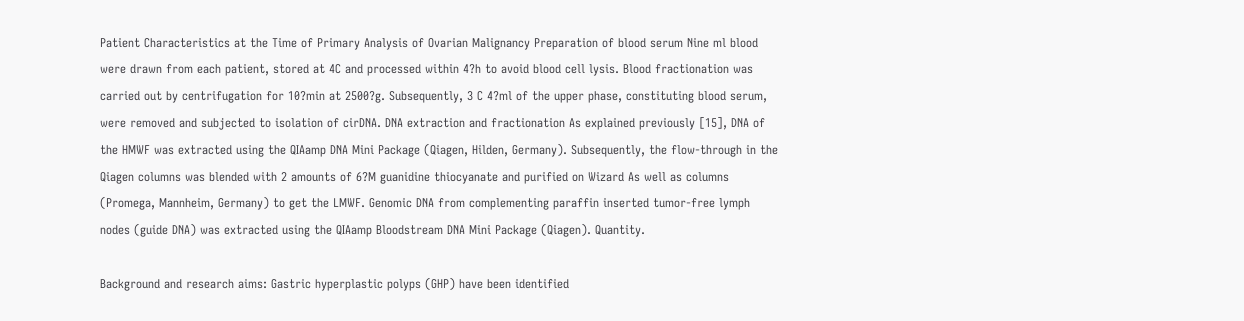Patient Characteristics at the Time of Primary Analysis of Ovarian Malignancy Preparation of blood serum Nine ml blood were drawn from each patient, stored at 4C and processed within 4?h to avoid blood cell lysis. Blood fractionation was carried out by centrifugation for 10?min at 2500?g. Subsequently, 3 C 4?ml of the upper phase, constituting blood serum, were removed and subjected to isolation of cirDNA. DNA extraction and fractionation As explained previously [15], DNA of the HMWF was extracted using the QIAamp DNA Mini Package (Qiagen, Hilden, Germany). Subsequently, the flow-through in the Qiagen columns was blended with 2 amounts of 6?M guanidine thiocyanate and purified on Wizard As well as columns (Promega, Mannheim, Germany) to get the LMWF. Genomic DNA from complementing paraffin inserted tumor-free lymph nodes (guide DNA) was extracted using the QIAamp Bloodstream DNA Mini Package (Qiagen). Quantity.

Background and research aims: Gastric hyperplastic polyps (GHP) have been identified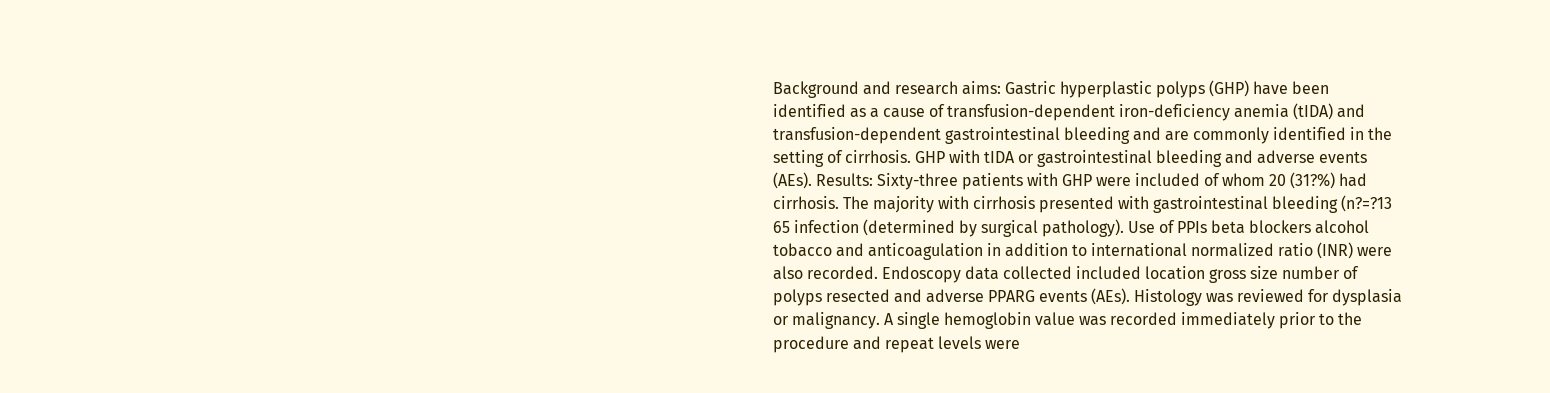Background and research aims: Gastric hyperplastic polyps (GHP) have been identified as a cause of transfusion-dependent iron-deficiency anemia (tIDA) and transfusion-dependent gastrointestinal bleeding and are commonly identified in the setting of cirrhosis. GHP with tIDA or gastrointestinal bleeding and adverse events (AEs). Results: Sixty-three patients with GHP were included of whom 20 (31?%) had cirrhosis. The majority with cirrhosis presented with gastrointestinal bleeding (n?=?13 65 infection (determined by surgical pathology). Use of PPIs beta blockers alcohol tobacco and anticoagulation in addition to international normalized ratio (INR) were also recorded. Endoscopy data collected included location gross size number of polyps resected and adverse PPARG events (AEs). Histology was reviewed for dysplasia or malignancy. A single hemoglobin value was recorded immediately prior to the procedure and repeat levels were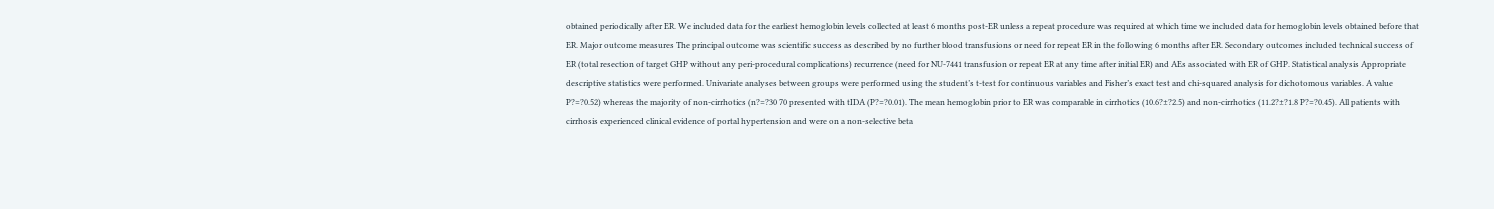obtained periodically after ER. We included data for the earliest hemoglobin levels collected at least 6 months post-ER unless a repeat procedure was required at which time we included data for hemoglobin levels obtained before that ER. Major outcome measures The principal outcome was scientific success as described by no further blood transfusions or need for repeat ER in the following 6 months after ER. Secondary outcomes included technical success of ER (total resection of target GHP without any peri-procedural complications) recurrence (need for NU-7441 transfusion or repeat ER at any time after initial ER) and AEs associated with ER of GHP. Statistical analysis Appropriate descriptive statistics were performed. Univariate analyses between groups were performed using the student’s t-test for continuous variables and Fisher’s exact test and chi-squared analysis for dichotomous variables. A value P?=?0.52) whereas the majority of non-cirrhotics (n?=?30 70 presented with tIDA (P?=?0.01). The mean hemoglobin prior to ER was comparable in cirrhotics (10.6?±?2.5) and non-cirrhotics (11.2?±?1.8 P?=?0.45). All patients with cirrhosis experienced clinical evidence of portal hypertension and were on a non-selective beta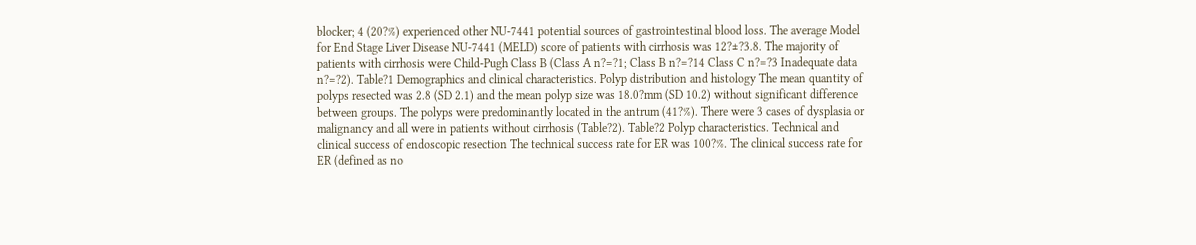blocker; 4 (20?%) experienced other NU-7441 potential sources of gastrointestinal blood loss. The average Model for End Stage Liver Disease NU-7441 (MELD) score of patients with cirrhosis was 12?±?3.8. The majority of patients with cirrhosis were Child-Pugh Class B (Class A n?=?1; Class B n?=?14 Class C n?=?3 Inadequate data n?=?2). Table?1 Demographics and clinical characteristics. Polyp distribution and histology The mean quantity of polyps resected was 2.8 (SD 2.1) and the mean polyp size was 18.0?mm (SD 10.2) without significant difference between groups. The polyps were predominantly located in the antrum (41?%). There were 3 cases of dysplasia or malignancy and all were in patients without cirrhosis (Table?2). Table?2 Polyp characteristics. Technical and clinical success of endoscopic resection The technical success rate for ER was 100?%. The clinical success rate for ER (defined as no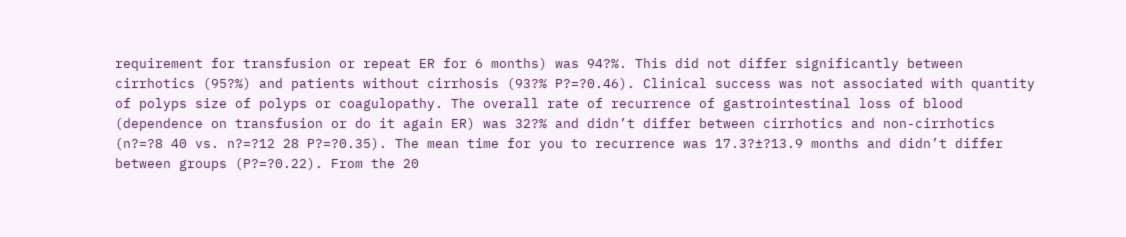requirement for transfusion or repeat ER for 6 months) was 94?%. This did not differ significantly between cirrhotics (95?%) and patients without cirrhosis (93?% P?=?0.46). Clinical success was not associated with quantity of polyps size of polyps or coagulopathy. The overall rate of recurrence of gastrointestinal loss of blood (dependence on transfusion or do it again ER) was 32?% and didn’t differ between cirrhotics and non-cirrhotics (n?=?8 40 vs. n?=?12 28 P?=?0.35). The mean time for you to recurrence was 17.3?±?13.9 months and didn’t differ between groups (P?=?0.22). From the 20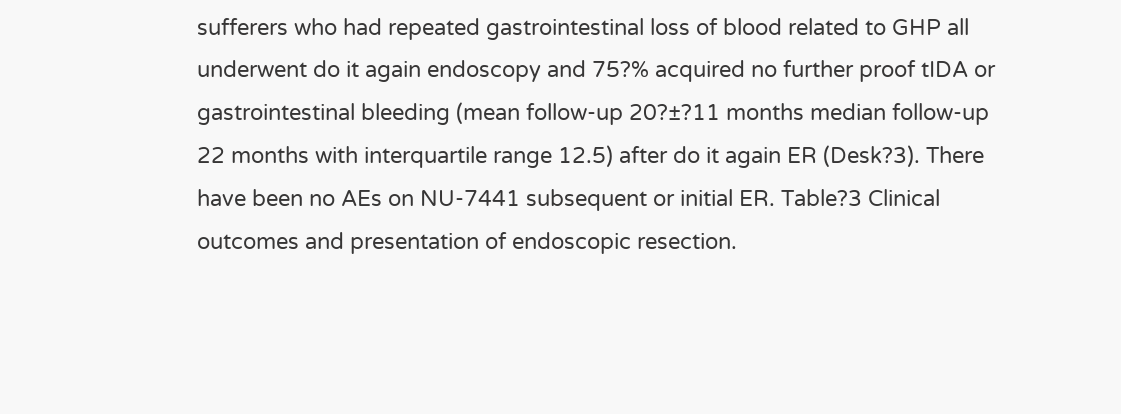sufferers who had repeated gastrointestinal loss of blood related to GHP all underwent do it again endoscopy and 75?% acquired no further proof tIDA or gastrointestinal bleeding (mean follow-up 20?±?11 months median follow-up 22 months with interquartile range 12.5) after do it again ER (Desk?3). There have been no AEs on NU-7441 subsequent or initial ER. Table?3 Clinical outcomes and presentation of endoscopic resection.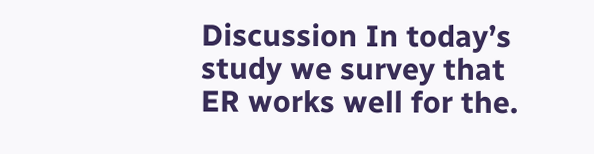Discussion In today’s study we survey that ER works well for the.